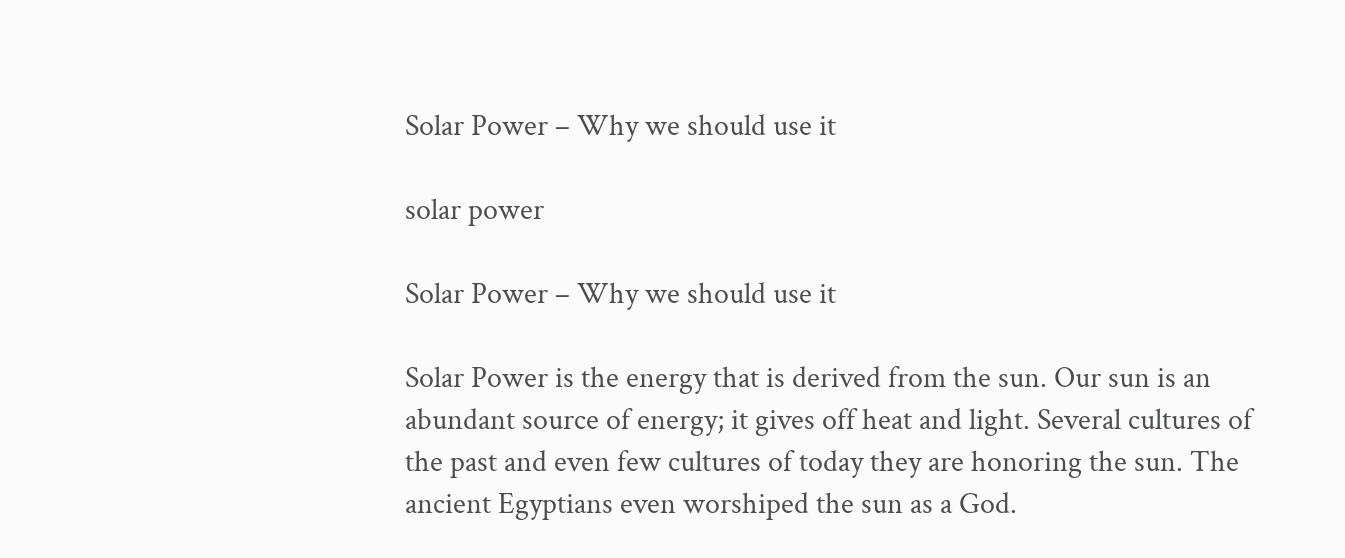Solar Power – Why we should use it

solar power

Solar Power – Why we should use it

Solar Power is the energy that is derived from the sun. Our sun is an abundant source of energy; it gives off heat and light. Several cultures of the past and even few cultures of today they are honoring the sun. The ancient Egyptians even worshiped the sun as a God.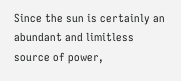Since the sun is certainly an abundant and limitless source of power,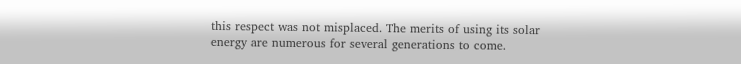this respect was not misplaced. The merits of using its solar energy are numerous for several generations to come.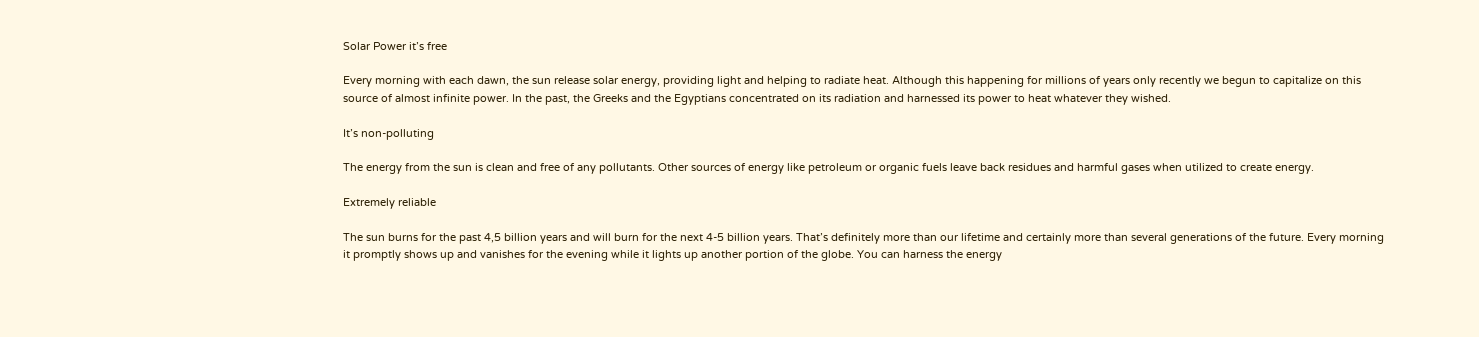Solar Power it’s free

Every morning with each dawn, the sun release solar energy, providing light and helping to radiate heat. Although this happening for millions of years only recently we begun to capitalize on this source of almost infinite power. In the past, the Greeks and the Egyptians concentrated on its radiation and harnessed its power to heat whatever they wished.

It’s non-polluting

The energy from the sun is clean and free of any pollutants. Other sources of energy like petroleum or organic fuels leave back residues and harmful gases when utilized to create energy.

Extremely reliable

The sun burns for the past 4,5 billion years and will burn for the next 4-5 billion years. That’s definitely more than our lifetime and certainly more than several generations of the future. Every morning it promptly shows up and vanishes for the evening while it lights up another portion of the globe. You can harness the energy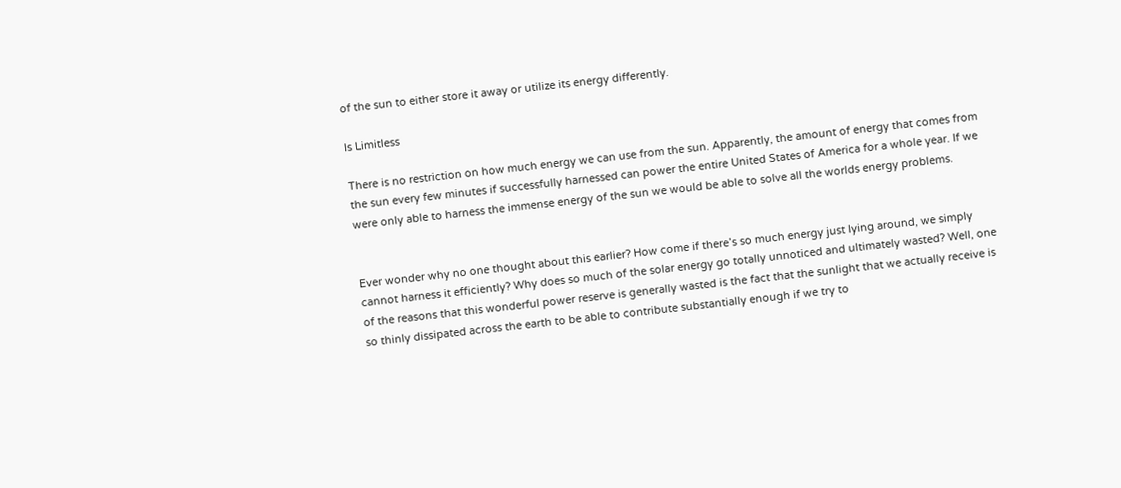of the sun to either store it away or utilize its energy differently.

Is Limitless

There is no restriction on how much energy we can use from the sun. Apparently, the amount of energy that comes from the sun every few minutes if successfully harnessed can power the entire United States of America for a whole year. If we were only able to harness the immense energy of the sun we would be able to solve all the worlds energy problems.


Ever wonder why no one thought about this earlier? How come if there’s so much energy just lying around, we simply cannot harness it efficiently? Why does so much of the solar energy go totally unnoticed and ultimately wasted? Well, one of the reasons that this wonderful power reserve is generally wasted is the fact that the sunlight that we actually receive is so thinly dissipated across the earth to be able to contribute substantially enough if we try to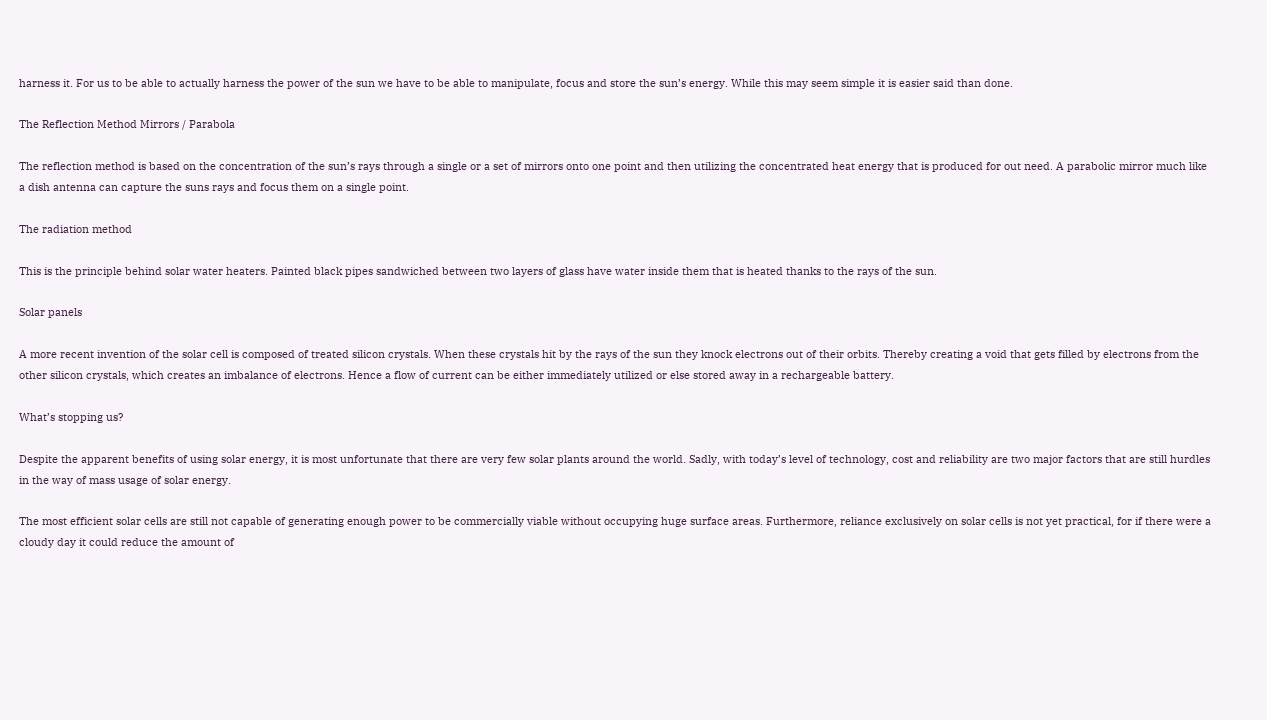harness it. For us to be able to actually harness the power of the sun we have to be able to manipulate, focus and store the sun’s energy. While this may seem simple it is easier said than done.

The Reflection Method Mirrors / Parabola

The reflection method is based on the concentration of the sun’s rays through a single or a set of mirrors onto one point and then utilizing the concentrated heat energy that is produced for out need. A parabolic mirror much like a dish antenna can capture the suns rays and focus them on a single point.

The radiation method

This is the principle behind solar water heaters. Painted black pipes sandwiched between two layers of glass have water inside them that is heated thanks to the rays of the sun.

Solar panels

A more recent invention of the solar cell is composed of treated silicon crystals. When these crystals hit by the rays of the sun they knock electrons out of their orbits. Thereby creating a void that gets filled by electrons from the other silicon crystals, which creates an imbalance of electrons. Hence a flow of current can be either immediately utilized or else stored away in a rechargeable battery.

What’s stopping us?

Despite the apparent benefits of using solar energy, it is most unfortunate that there are very few solar plants around the world. Sadly, with today’s level of technology, cost and reliability are two major factors that are still hurdles in the way of mass usage of solar energy.

The most efficient solar cells are still not capable of generating enough power to be commercially viable without occupying huge surface areas. Furthermore, reliance exclusively on solar cells is not yet practical, for if there were a cloudy day it could reduce the amount of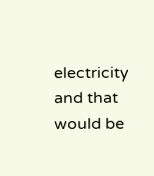electricity and that would be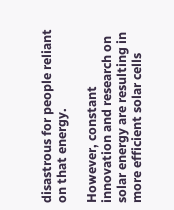disastrous for people reliant on that energy.

However, constant innovation and research on solar energy are resulting in more efficient solar cells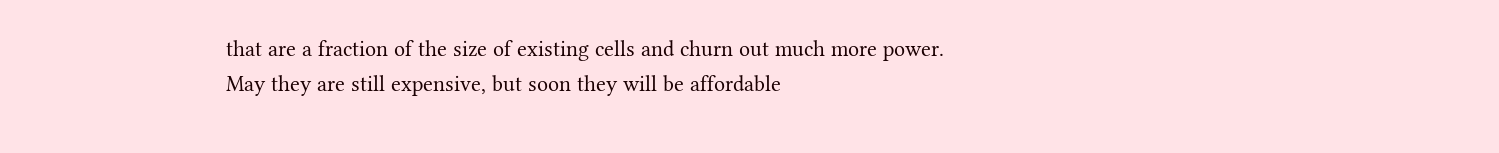that are a fraction of the size of existing cells and churn out much more power.
May they are still expensive, but soon they will be affordable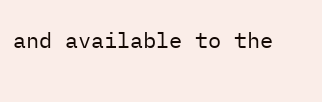and available to the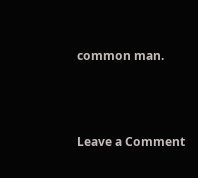common man.



Leave a Comment